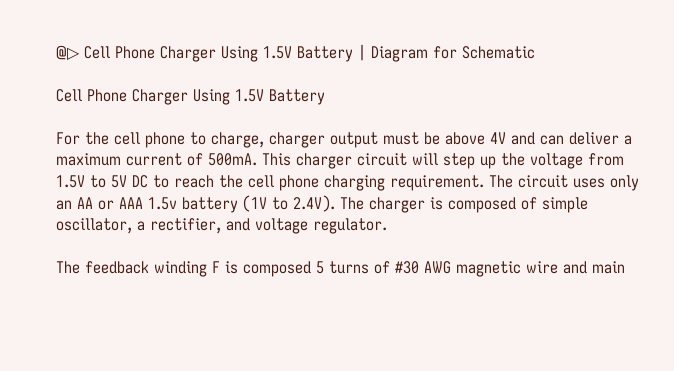@▷ Cell Phone Charger Using 1.5V Battery | Diagram for Schematic

Cell Phone Charger Using 1.5V Battery

For the cell phone to charge, charger output must be above 4V and can deliver a maximum current of 500mA. This charger circuit will step up the voltage from 1.5V to 5V DC to reach the cell phone charging requirement. The circuit uses only an AA or AAA 1.5v battery (1V to 2.4V). The charger is composed of simple oscillator, a rectifier, and voltage regulator.

The feedback winding F is composed 5 turns of #30 AWG magnetic wire and main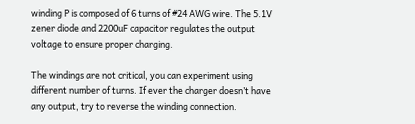winding P is composed of 6 turns of #24 AWG wire. The 5.1V zener diode and 2200uF capacitor regulates the output voltage to ensure proper charging.

The windings are not critical, you can experiment using different number of turns. If ever the charger doesn’t have any output, try to reverse the winding connection.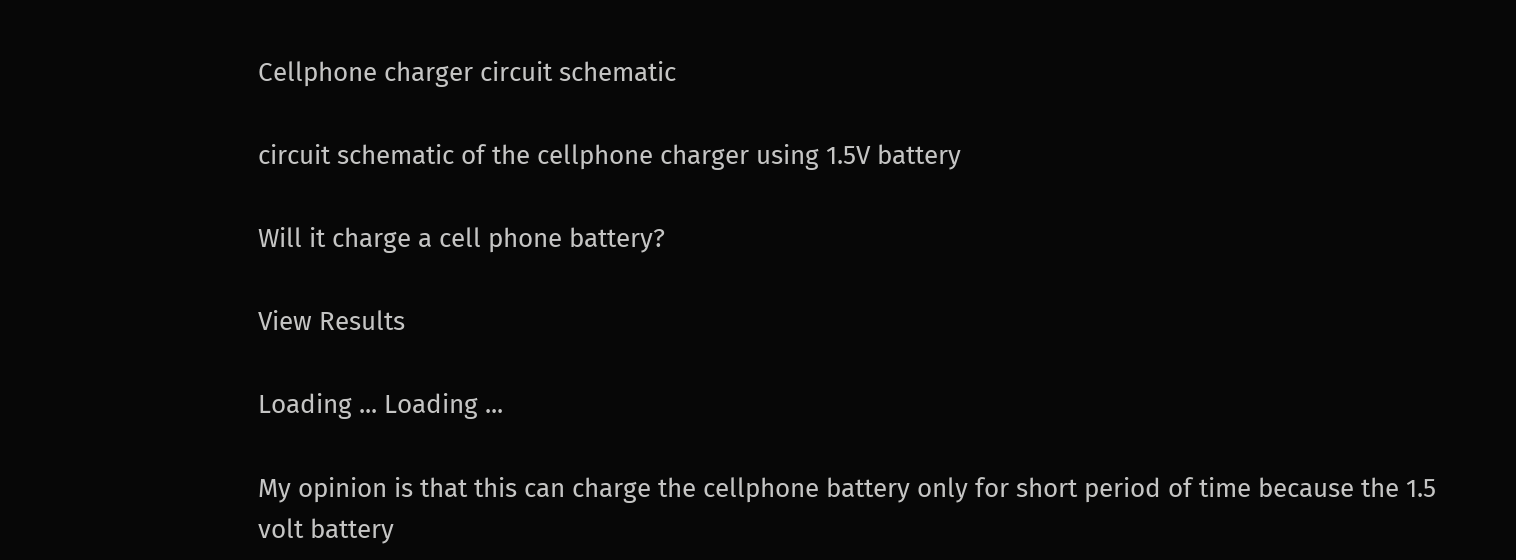Cellphone charger circuit schematic

circuit schematic of the cellphone charger using 1.5V battery

Will it charge a cell phone battery?

View Results

Loading ... Loading ...

My opinion is that this can charge the cellphone battery only for short period of time because the 1.5 volt battery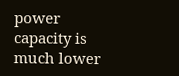power capacity is much lower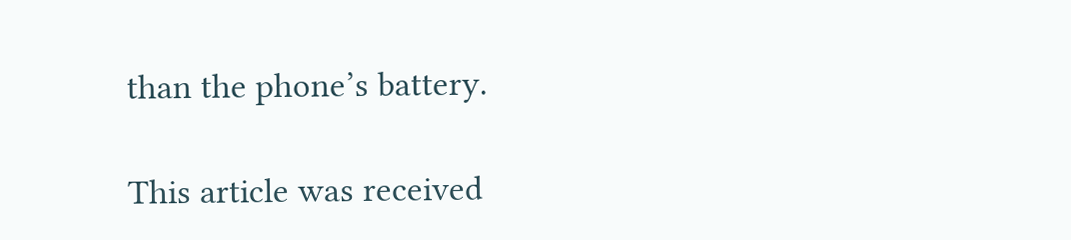than the phone’s battery.

This article was received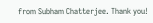from Subham Chatterjee. Thank you!